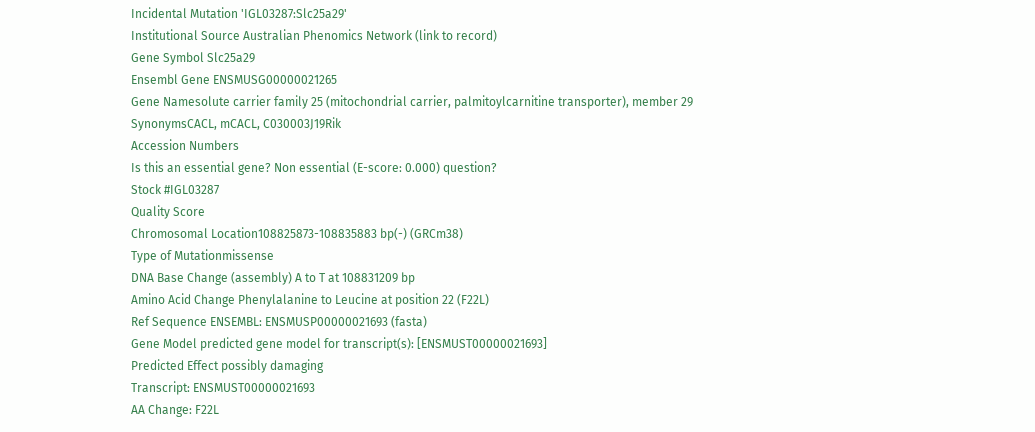Incidental Mutation 'IGL03287:Slc25a29'
Institutional Source Australian Phenomics Network (link to record)
Gene Symbol Slc25a29
Ensembl Gene ENSMUSG00000021265
Gene Namesolute carrier family 25 (mitochondrial carrier, palmitoylcarnitine transporter), member 29
SynonymsCACL, mCACL, C030003J19Rik
Accession Numbers
Is this an essential gene? Non essential (E-score: 0.000) question?
Stock #IGL03287
Quality Score
Chromosomal Location108825873-108835883 bp(-) (GRCm38)
Type of Mutationmissense
DNA Base Change (assembly) A to T at 108831209 bp
Amino Acid Change Phenylalanine to Leucine at position 22 (F22L)
Ref Sequence ENSEMBL: ENSMUSP00000021693 (fasta)
Gene Model predicted gene model for transcript(s): [ENSMUST00000021693]
Predicted Effect possibly damaging
Transcript: ENSMUST00000021693
AA Change: F22L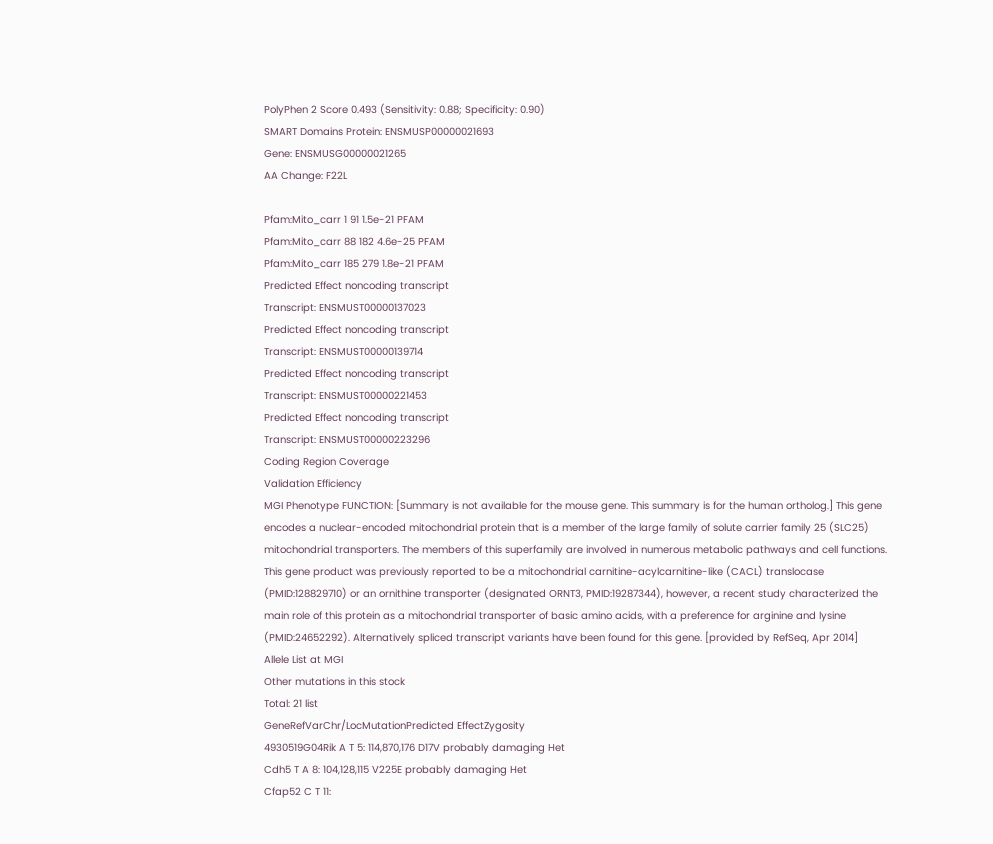PolyPhen 2 Score 0.493 (Sensitivity: 0.88; Specificity: 0.90)
SMART Domains Protein: ENSMUSP00000021693
Gene: ENSMUSG00000021265
AA Change: F22L

Pfam:Mito_carr 1 91 1.5e-21 PFAM
Pfam:Mito_carr 88 182 4.6e-25 PFAM
Pfam:Mito_carr 185 279 1.8e-21 PFAM
Predicted Effect noncoding transcript
Transcript: ENSMUST00000137023
Predicted Effect noncoding transcript
Transcript: ENSMUST00000139714
Predicted Effect noncoding transcript
Transcript: ENSMUST00000221453
Predicted Effect noncoding transcript
Transcript: ENSMUST00000223296
Coding Region Coverage
Validation Efficiency
MGI Phenotype FUNCTION: [Summary is not available for the mouse gene. This summary is for the human ortholog.] This gene encodes a nuclear-encoded mitochondrial protein that is a member of the large family of solute carrier family 25 (SLC25) mitochondrial transporters. The members of this superfamily are involved in numerous metabolic pathways and cell functions. This gene product was previously reported to be a mitochondrial carnitine-acylcarnitine-like (CACL) translocase (PMID:128829710) or an ornithine transporter (designated ORNT3, PMID:19287344), however, a recent study characterized the main role of this protein as a mitochondrial transporter of basic amino acids, with a preference for arginine and lysine (PMID:24652292). Alternatively spliced transcript variants have been found for this gene. [provided by RefSeq, Apr 2014]
Allele List at MGI
Other mutations in this stock
Total: 21 list
GeneRefVarChr/LocMutationPredicted EffectZygosity
4930519G04Rik A T 5: 114,870,176 D17V probably damaging Het
Cdh5 T A 8: 104,128,115 V225E probably damaging Het
Cfap52 C T 11: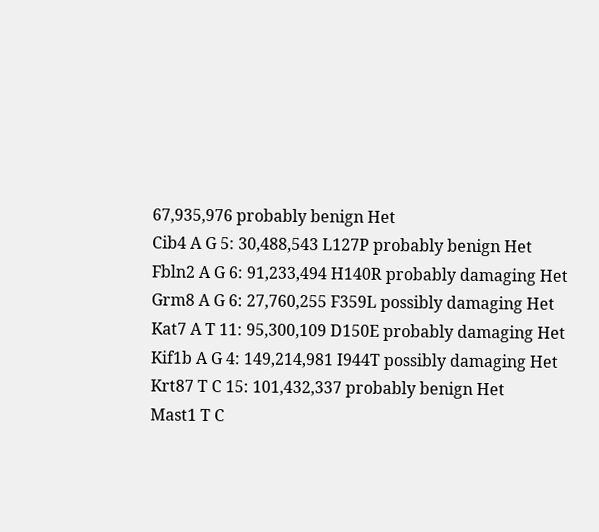67,935,976 probably benign Het
Cib4 A G 5: 30,488,543 L127P probably benign Het
Fbln2 A G 6: 91,233,494 H140R probably damaging Het
Grm8 A G 6: 27,760,255 F359L possibly damaging Het
Kat7 A T 11: 95,300,109 D150E probably damaging Het
Kif1b A G 4: 149,214,981 I944T possibly damaging Het
Krt87 T C 15: 101,432,337 probably benign Het
Mast1 T C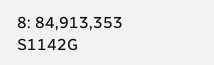8: 84,913,353 S1142G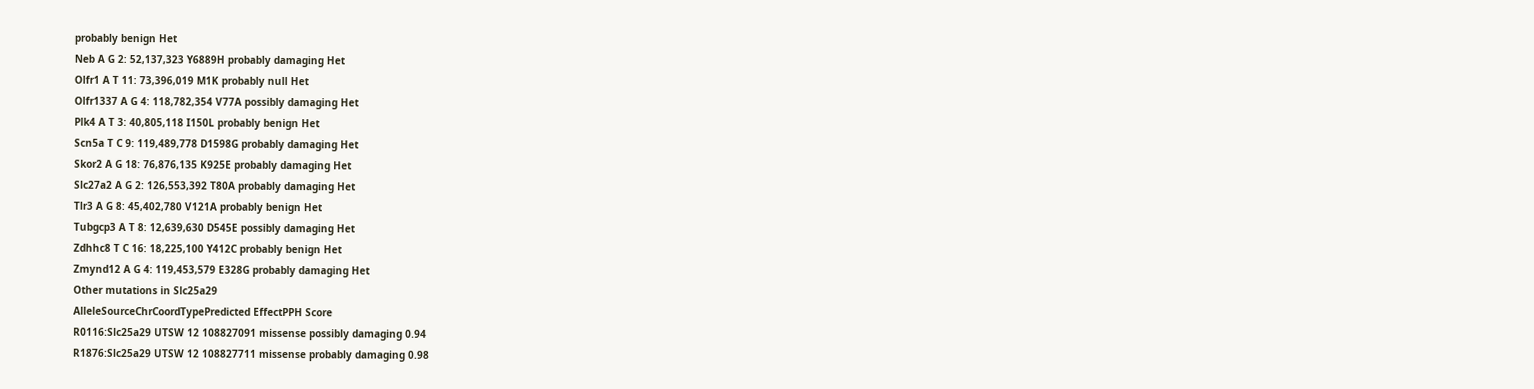probably benign Het
Neb A G 2: 52,137,323 Y6889H probably damaging Het
Olfr1 A T 11: 73,396,019 M1K probably null Het
Olfr1337 A G 4: 118,782,354 V77A possibly damaging Het
Plk4 A T 3: 40,805,118 I150L probably benign Het
Scn5a T C 9: 119,489,778 D1598G probably damaging Het
Skor2 A G 18: 76,876,135 K925E probably damaging Het
Slc27a2 A G 2: 126,553,392 T80A probably damaging Het
Tlr3 A G 8: 45,402,780 V121A probably benign Het
Tubgcp3 A T 8: 12,639,630 D545E possibly damaging Het
Zdhhc8 T C 16: 18,225,100 Y412C probably benign Het
Zmynd12 A G 4: 119,453,579 E328G probably damaging Het
Other mutations in Slc25a29
AlleleSourceChrCoordTypePredicted EffectPPH Score
R0116:Slc25a29 UTSW 12 108827091 missense possibly damaging 0.94
R1876:Slc25a29 UTSW 12 108827711 missense probably damaging 0.98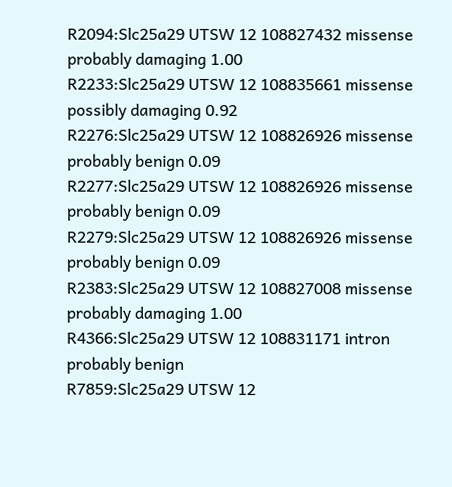R2094:Slc25a29 UTSW 12 108827432 missense probably damaging 1.00
R2233:Slc25a29 UTSW 12 108835661 missense possibly damaging 0.92
R2276:Slc25a29 UTSW 12 108826926 missense probably benign 0.09
R2277:Slc25a29 UTSW 12 108826926 missense probably benign 0.09
R2279:Slc25a29 UTSW 12 108826926 missense probably benign 0.09
R2383:Slc25a29 UTSW 12 108827008 missense probably damaging 1.00
R4366:Slc25a29 UTSW 12 108831171 intron probably benign
R7859:Slc25a29 UTSW 12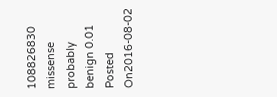108826830 missense probably benign 0.01
Posted On2016-08-02